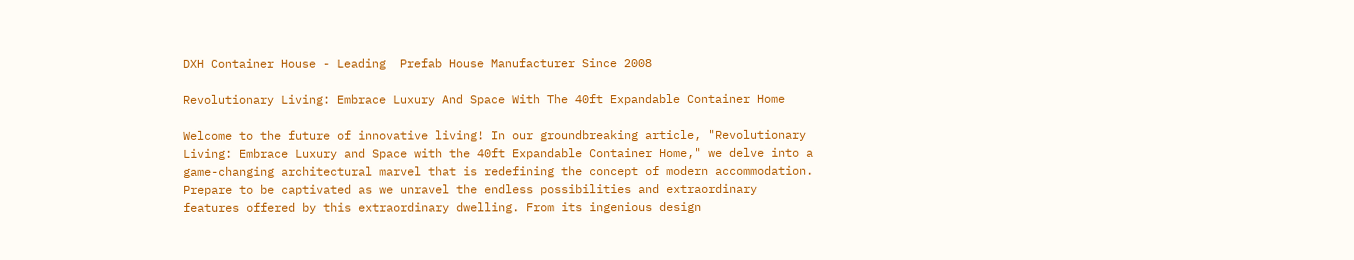DXH Container House - Leading  Prefab House Manufacturer Since 2008

Revolutionary Living: Embrace Luxury And Space With The 40ft Expandable Container Home

Welcome to the future of innovative living! In our groundbreaking article, "Revolutionary Living: Embrace Luxury and Space with the 40ft Expandable Container Home," we delve into a game-changing architectural marvel that is redefining the concept of modern accommodation. Prepare to be captivated as we unravel the endless possibilities and extraordinary features offered by this extraordinary dwelling. From its ingenious design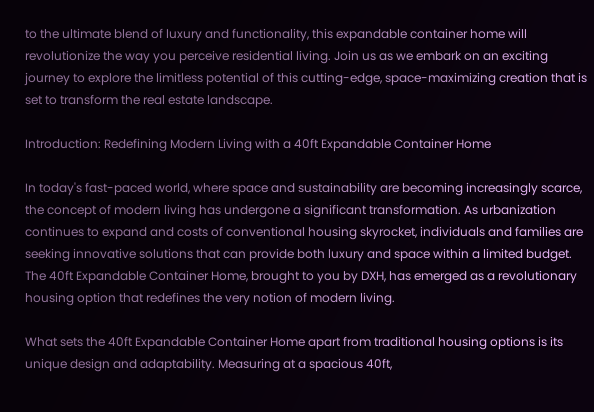to the ultimate blend of luxury and functionality, this expandable container home will revolutionize the way you perceive residential living. Join us as we embark on an exciting journey to explore the limitless potential of this cutting-edge, space-maximizing creation that is set to transform the real estate landscape.

Introduction: Redefining Modern Living with a 40ft Expandable Container Home

In today's fast-paced world, where space and sustainability are becoming increasingly scarce, the concept of modern living has undergone a significant transformation. As urbanization continues to expand and costs of conventional housing skyrocket, individuals and families are seeking innovative solutions that can provide both luxury and space within a limited budget. The 40ft Expandable Container Home, brought to you by DXH, has emerged as a revolutionary housing option that redefines the very notion of modern living.

What sets the 40ft Expandable Container Home apart from traditional housing options is its unique design and adaptability. Measuring at a spacious 40ft,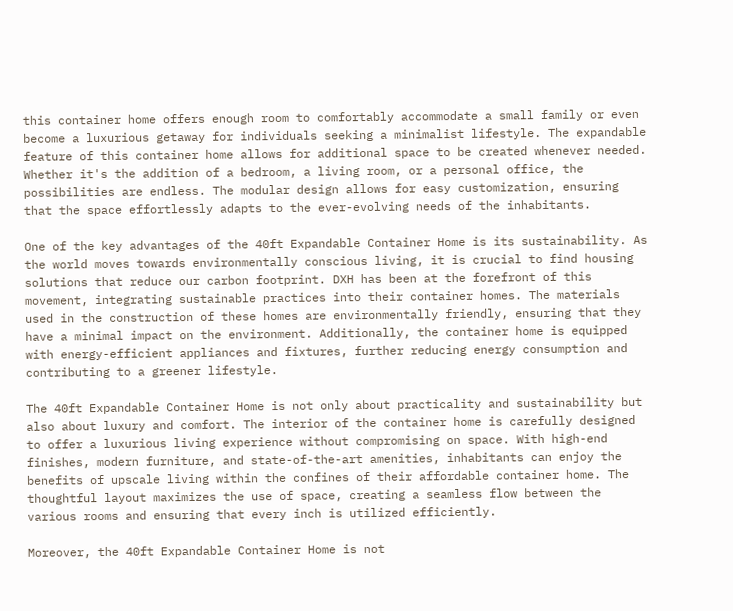this container home offers enough room to comfortably accommodate a small family or even become a luxurious getaway for individuals seeking a minimalist lifestyle. The expandable feature of this container home allows for additional space to be created whenever needed. Whether it's the addition of a bedroom, a living room, or a personal office, the possibilities are endless. The modular design allows for easy customization, ensuring that the space effortlessly adapts to the ever-evolving needs of the inhabitants.

One of the key advantages of the 40ft Expandable Container Home is its sustainability. As the world moves towards environmentally conscious living, it is crucial to find housing solutions that reduce our carbon footprint. DXH has been at the forefront of this movement, integrating sustainable practices into their container homes. The materials used in the construction of these homes are environmentally friendly, ensuring that they have a minimal impact on the environment. Additionally, the container home is equipped with energy-efficient appliances and fixtures, further reducing energy consumption and contributing to a greener lifestyle.

The 40ft Expandable Container Home is not only about practicality and sustainability but also about luxury and comfort. The interior of the container home is carefully designed to offer a luxurious living experience without compromising on space. With high-end finishes, modern furniture, and state-of-the-art amenities, inhabitants can enjoy the benefits of upscale living within the confines of their affordable container home. The thoughtful layout maximizes the use of space, creating a seamless flow between the various rooms and ensuring that every inch is utilized efficiently.

Moreover, the 40ft Expandable Container Home is not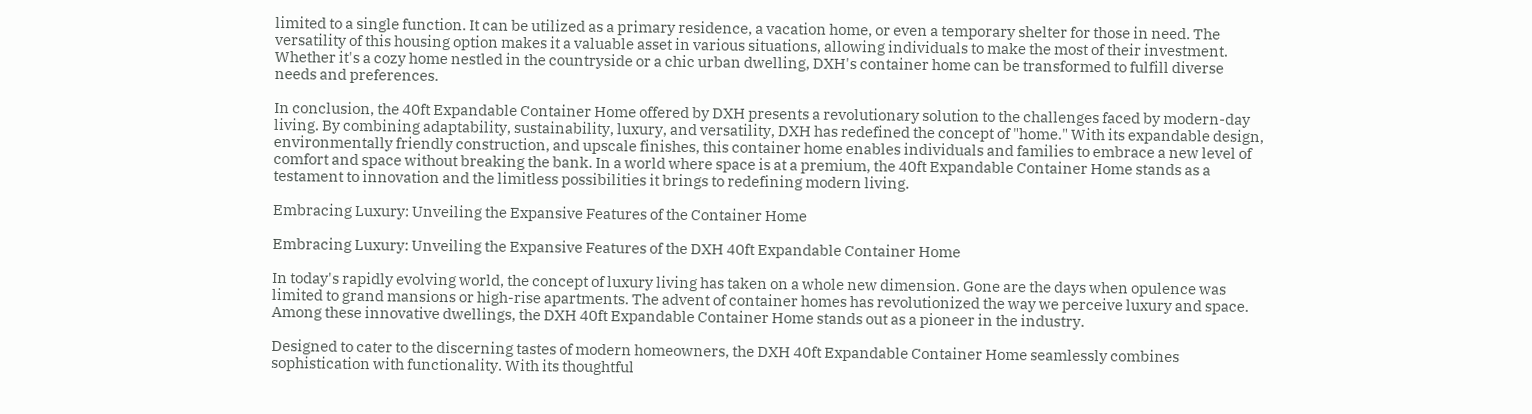limited to a single function. It can be utilized as a primary residence, a vacation home, or even a temporary shelter for those in need. The versatility of this housing option makes it a valuable asset in various situations, allowing individuals to make the most of their investment. Whether it's a cozy home nestled in the countryside or a chic urban dwelling, DXH's container home can be transformed to fulfill diverse needs and preferences.

In conclusion, the 40ft Expandable Container Home offered by DXH presents a revolutionary solution to the challenges faced by modern-day living. By combining adaptability, sustainability, luxury, and versatility, DXH has redefined the concept of "home." With its expandable design, environmentally friendly construction, and upscale finishes, this container home enables individuals and families to embrace a new level of comfort and space without breaking the bank. In a world where space is at a premium, the 40ft Expandable Container Home stands as a testament to innovation and the limitless possibilities it brings to redefining modern living.

Embracing Luxury: Unveiling the Expansive Features of the Container Home

Embracing Luxury: Unveiling the Expansive Features of the DXH 40ft Expandable Container Home

In today's rapidly evolving world, the concept of luxury living has taken on a whole new dimension. Gone are the days when opulence was limited to grand mansions or high-rise apartments. The advent of container homes has revolutionized the way we perceive luxury and space. Among these innovative dwellings, the DXH 40ft Expandable Container Home stands out as a pioneer in the industry.

Designed to cater to the discerning tastes of modern homeowners, the DXH 40ft Expandable Container Home seamlessly combines sophistication with functionality. With its thoughtful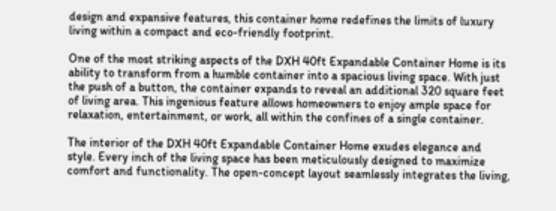design and expansive features, this container home redefines the limits of luxury living within a compact and eco-friendly footprint.

One of the most striking aspects of the DXH 40ft Expandable Container Home is its ability to transform from a humble container into a spacious living space. With just the push of a button, the container expands to reveal an additional 320 square feet of living area. This ingenious feature allows homeowners to enjoy ample space for relaxation, entertainment, or work, all within the confines of a single container.

The interior of the DXH 40ft Expandable Container Home exudes elegance and style. Every inch of the living space has been meticulously designed to maximize comfort and functionality. The open-concept layout seamlessly integrates the living,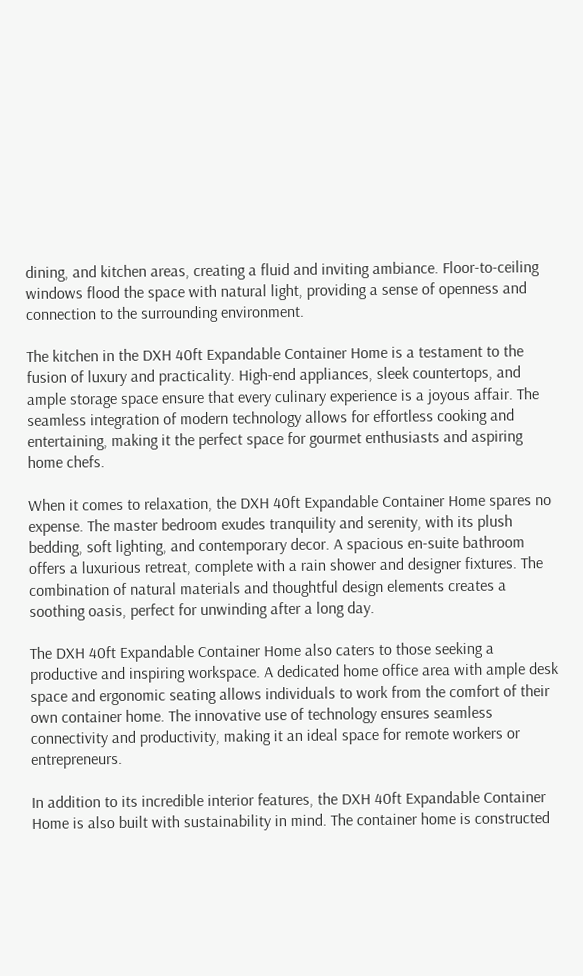dining, and kitchen areas, creating a fluid and inviting ambiance. Floor-to-ceiling windows flood the space with natural light, providing a sense of openness and connection to the surrounding environment.

The kitchen in the DXH 40ft Expandable Container Home is a testament to the fusion of luxury and practicality. High-end appliances, sleek countertops, and ample storage space ensure that every culinary experience is a joyous affair. The seamless integration of modern technology allows for effortless cooking and entertaining, making it the perfect space for gourmet enthusiasts and aspiring home chefs.

When it comes to relaxation, the DXH 40ft Expandable Container Home spares no expense. The master bedroom exudes tranquility and serenity, with its plush bedding, soft lighting, and contemporary decor. A spacious en-suite bathroom offers a luxurious retreat, complete with a rain shower and designer fixtures. The combination of natural materials and thoughtful design elements creates a soothing oasis, perfect for unwinding after a long day.

The DXH 40ft Expandable Container Home also caters to those seeking a productive and inspiring workspace. A dedicated home office area with ample desk space and ergonomic seating allows individuals to work from the comfort of their own container home. The innovative use of technology ensures seamless connectivity and productivity, making it an ideal space for remote workers or entrepreneurs.

In addition to its incredible interior features, the DXH 40ft Expandable Container Home is also built with sustainability in mind. The container home is constructed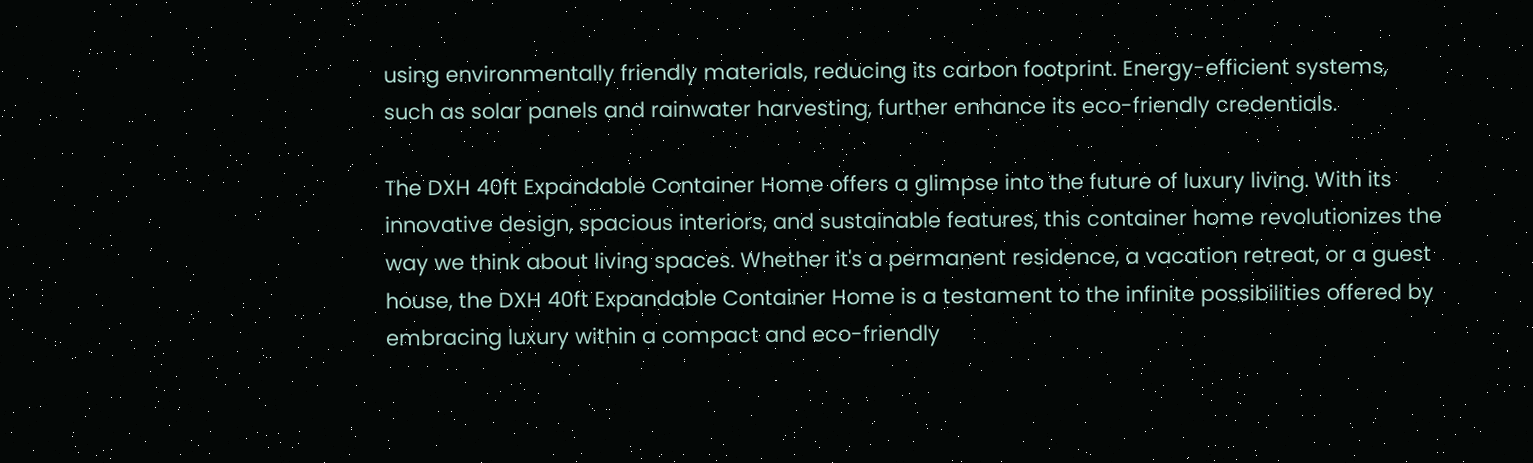using environmentally friendly materials, reducing its carbon footprint. Energy-efficient systems, such as solar panels and rainwater harvesting, further enhance its eco-friendly credentials.

The DXH 40ft Expandable Container Home offers a glimpse into the future of luxury living. With its innovative design, spacious interiors, and sustainable features, this container home revolutionizes the way we think about living spaces. Whether it's a permanent residence, a vacation retreat, or a guest house, the DXH 40ft Expandable Container Home is a testament to the infinite possibilities offered by embracing luxury within a compact and eco-friendly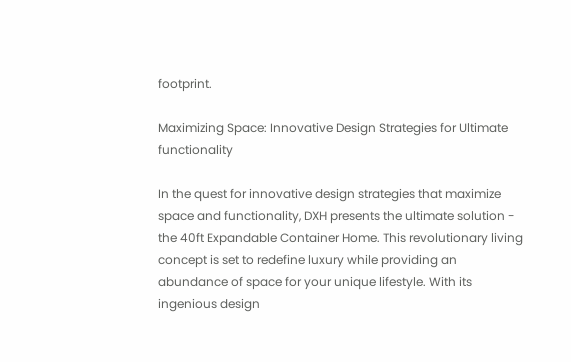footprint.

Maximizing Space: Innovative Design Strategies for Ultimate functionality

In the quest for innovative design strategies that maximize space and functionality, DXH presents the ultimate solution - the 40ft Expandable Container Home. This revolutionary living concept is set to redefine luxury while providing an abundance of space for your unique lifestyle. With its ingenious design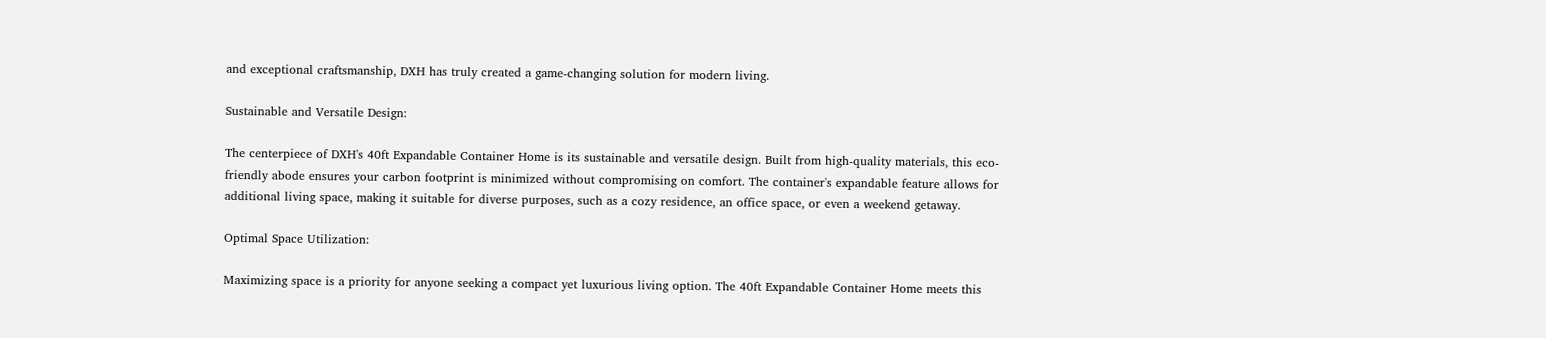and exceptional craftsmanship, DXH has truly created a game-changing solution for modern living.

Sustainable and Versatile Design:

The centerpiece of DXH's 40ft Expandable Container Home is its sustainable and versatile design. Built from high-quality materials, this eco-friendly abode ensures your carbon footprint is minimized without compromising on comfort. The container's expandable feature allows for additional living space, making it suitable for diverse purposes, such as a cozy residence, an office space, or even a weekend getaway.

Optimal Space Utilization:

Maximizing space is a priority for anyone seeking a compact yet luxurious living option. The 40ft Expandable Container Home meets this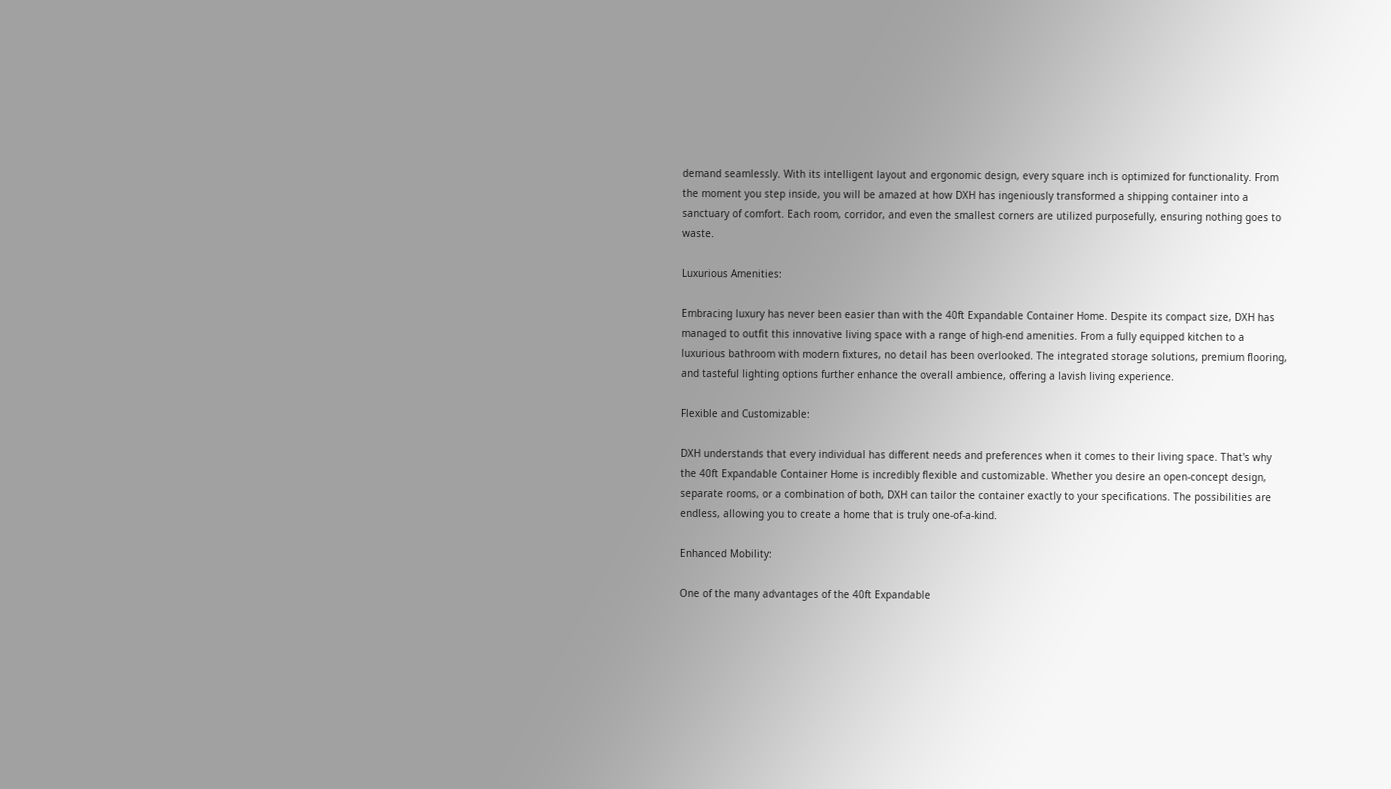demand seamlessly. With its intelligent layout and ergonomic design, every square inch is optimized for functionality. From the moment you step inside, you will be amazed at how DXH has ingeniously transformed a shipping container into a sanctuary of comfort. Each room, corridor, and even the smallest corners are utilized purposefully, ensuring nothing goes to waste.

Luxurious Amenities:

Embracing luxury has never been easier than with the 40ft Expandable Container Home. Despite its compact size, DXH has managed to outfit this innovative living space with a range of high-end amenities. From a fully equipped kitchen to a luxurious bathroom with modern fixtures, no detail has been overlooked. The integrated storage solutions, premium flooring, and tasteful lighting options further enhance the overall ambience, offering a lavish living experience.

Flexible and Customizable:

DXH understands that every individual has different needs and preferences when it comes to their living space. That's why the 40ft Expandable Container Home is incredibly flexible and customizable. Whether you desire an open-concept design, separate rooms, or a combination of both, DXH can tailor the container exactly to your specifications. The possibilities are endless, allowing you to create a home that is truly one-of-a-kind.

Enhanced Mobility:

One of the many advantages of the 40ft Expandable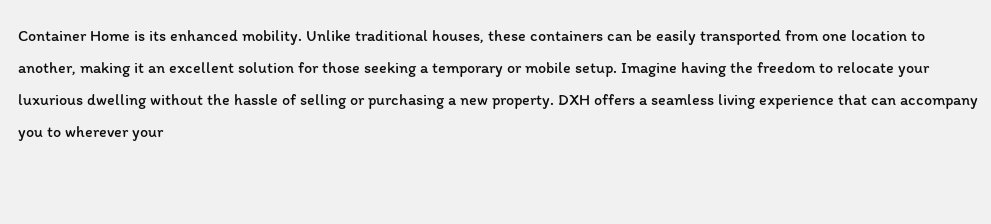Container Home is its enhanced mobility. Unlike traditional houses, these containers can be easily transported from one location to another, making it an excellent solution for those seeking a temporary or mobile setup. Imagine having the freedom to relocate your luxurious dwelling without the hassle of selling or purchasing a new property. DXH offers a seamless living experience that can accompany you to wherever your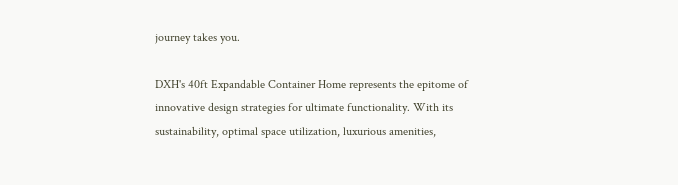journey takes you.

DXH's 40ft Expandable Container Home represents the epitome of innovative design strategies for ultimate functionality. With its sustainability, optimal space utilization, luxurious amenities,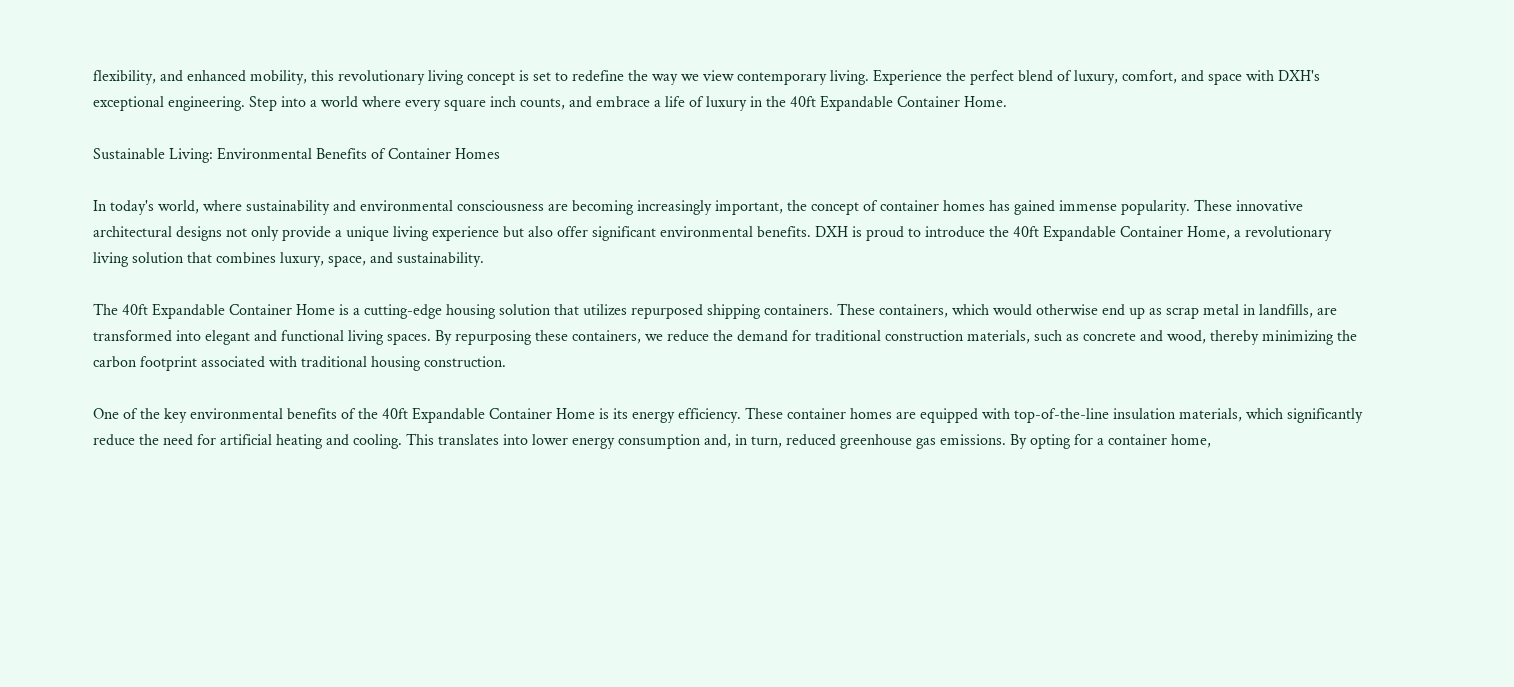flexibility, and enhanced mobility, this revolutionary living concept is set to redefine the way we view contemporary living. Experience the perfect blend of luxury, comfort, and space with DXH's exceptional engineering. Step into a world where every square inch counts, and embrace a life of luxury in the 40ft Expandable Container Home.

Sustainable Living: Environmental Benefits of Container Homes

In today's world, where sustainability and environmental consciousness are becoming increasingly important, the concept of container homes has gained immense popularity. These innovative architectural designs not only provide a unique living experience but also offer significant environmental benefits. DXH is proud to introduce the 40ft Expandable Container Home, a revolutionary living solution that combines luxury, space, and sustainability.

The 40ft Expandable Container Home is a cutting-edge housing solution that utilizes repurposed shipping containers. These containers, which would otherwise end up as scrap metal in landfills, are transformed into elegant and functional living spaces. By repurposing these containers, we reduce the demand for traditional construction materials, such as concrete and wood, thereby minimizing the carbon footprint associated with traditional housing construction.

One of the key environmental benefits of the 40ft Expandable Container Home is its energy efficiency. These container homes are equipped with top-of-the-line insulation materials, which significantly reduce the need for artificial heating and cooling. This translates into lower energy consumption and, in turn, reduced greenhouse gas emissions. By opting for a container home,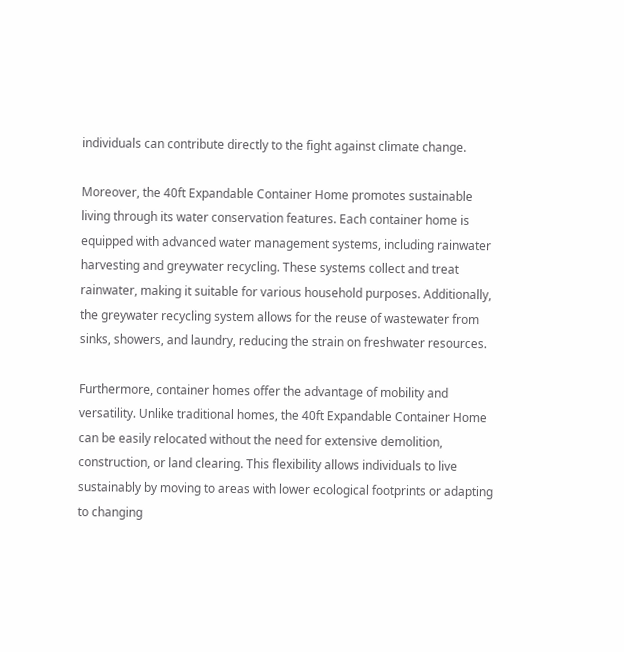individuals can contribute directly to the fight against climate change.

Moreover, the 40ft Expandable Container Home promotes sustainable living through its water conservation features. Each container home is equipped with advanced water management systems, including rainwater harvesting and greywater recycling. These systems collect and treat rainwater, making it suitable for various household purposes. Additionally, the greywater recycling system allows for the reuse of wastewater from sinks, showers, and laundry, reducing the strain on freshwater resources.

Furthermore, container homes offer the advantage of mobility and versatility. Unlike traditional homes, the 40ft Expandable Container Home can be easily relocated without the need for extensive demolition, construction, or land clearing. This flexibility allows individuals to live sustainably by moving to areas with lower ecological footprints or adapting to changing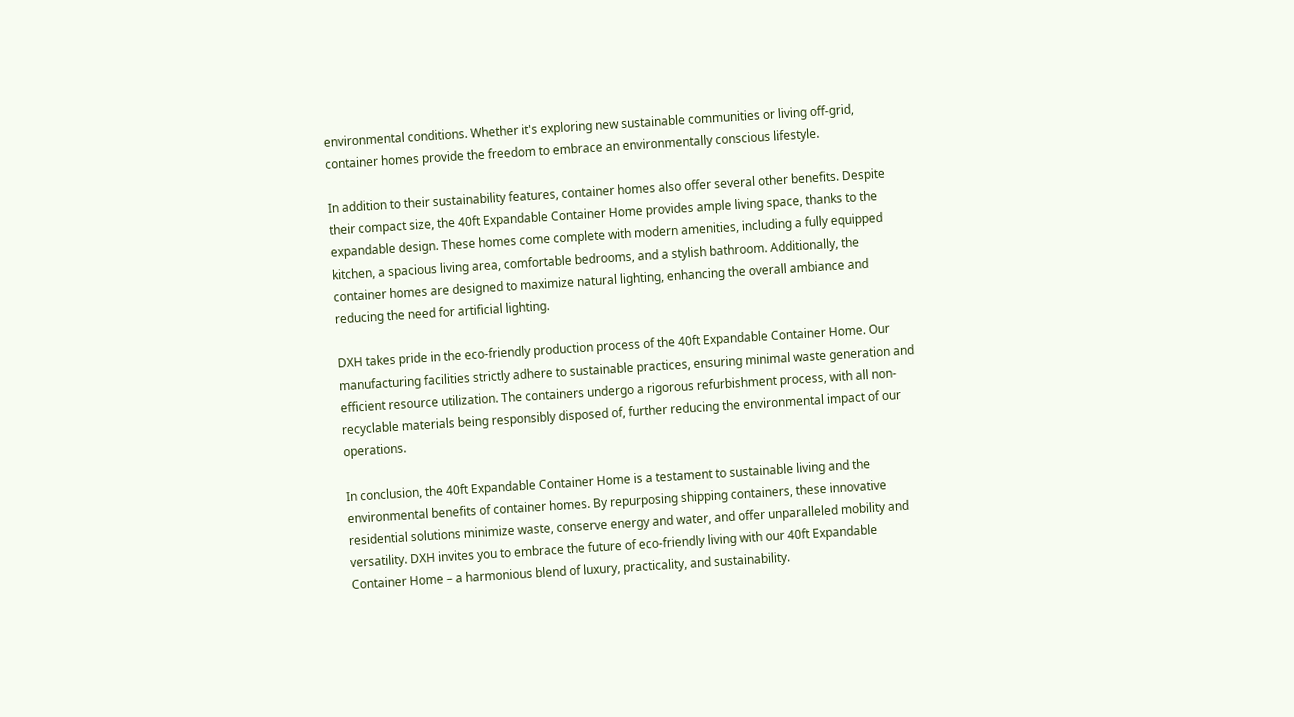environmental conditions. Whether it's exploring new sustainable communities or living off-grid, container homes provide the freedom to embrace an environmentally conscious lifestyle.

In addition to their sustainability features, container homes also offer several other benefits. Despite their compact size, the 40ft Expandable Container Home provides ample living space, thanks to the expandable design. These homes come complete with modern amenities, including a fully equipped kitchen, a spacious living area, comfortable bedrooms, and a stylish bathroom. Additionally, the container homes are designed to maximize natural lighting, enhancing the overall ambiance and reducing the need for artificial lighting.

DXH takes pride in the eco-friendly production process of the 40ft Expandable Container Home. Our manufacturing facilities strictly adhere to sustainable practices, ensuring minimal waste generation and efficient resource utilization. The containers undergo a rigorous refurbishment process, with all non-recyclable materials being responsibly disposed of, further reducing the environmental impact of our operations.

In conclusion, the 40ft Expandable Container Home is a testament to sustainable living and the environmental benefits of container homes. By repurposing shipping containers, these innovative residential solutions minimize waste, conserve energy and water, and offer unparalleled mobility and versatility. DXH invites you to embrace the future of eco-friendly living with our 40ft Expandable Container Home – a harmonious blend of luxury, practicality, and sustainability.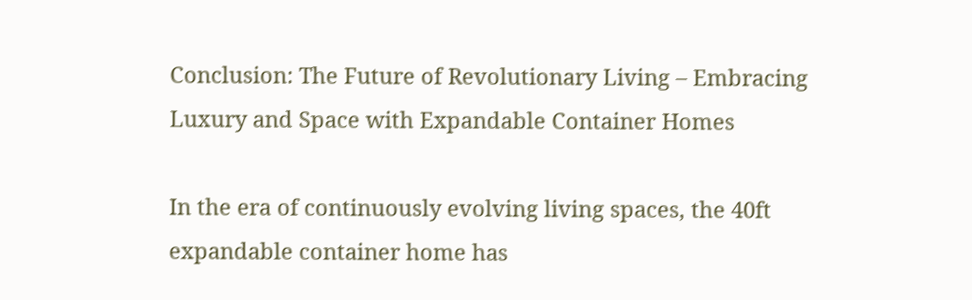Conclusion: The Future of Revolutionary Living – Embracing Luxury and Space with Expandable Container Homes

In the era of continuously evolving living spaces, the 40ft expandable container home has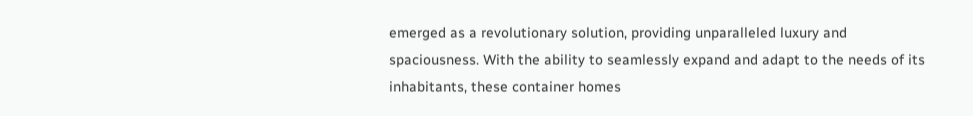emerged as a revolutionary solution, providing unparalleled luxury and spaciousness. With the ability to seamlessly expand and adapt to the needs of its inhabitants, these container homes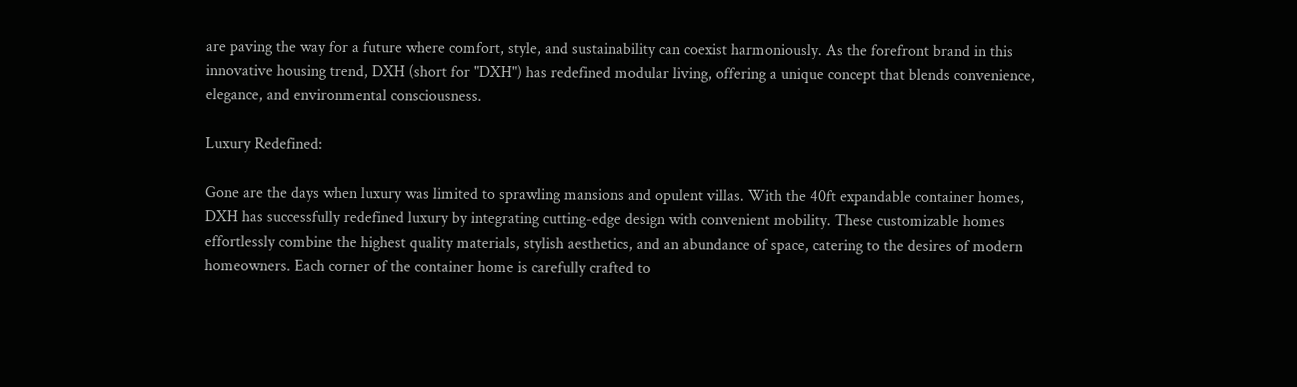are paving the way for a future where comfort, style, and sustainability can coexist harmoniously. As the forefront brand in this innovative housing trend, DXH (short for "DXH") has redefined modular living, offering a unique concept that blends convenience, elegance, and environmental consciousness.

Luxury Redefined:

Gone are the days when luxury was limited to sprawling mansions and opulent villas. With the 40ft expandable container homes, DXH has successfully redefined luxury by integrating cutting-edge design with convenient mobility. These customizable homes effortlessly combine the highest quality materials, stylish aesthetics, and an abundance of space, catering to the desires of modern homeowners. Each corner of the container home is carefully crafted to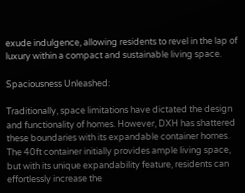exude indulgence, allowing residents to revel in the lap of luxury within a compact and sustainable living space.

Spaciousness Unleashed:

Traditionally, space limitations have dictated the design and functionality of homes. However, DXH has shattered these boundaries with its expandable container homes. The 40ft container initially provides ample living space, but with its unique expandability feature, residents can effortlessly increase the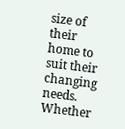size of their home to suit their changing needs. Whether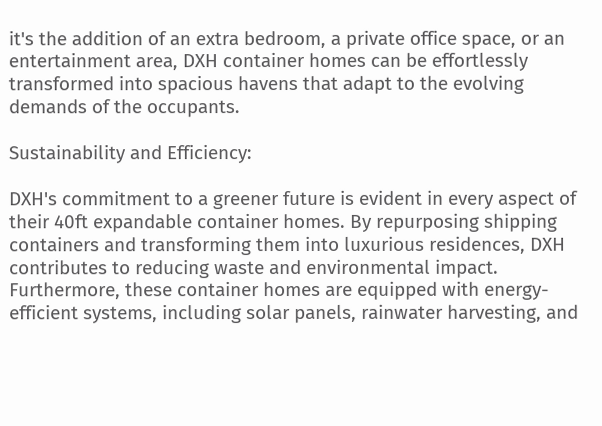it's the addition of an extra bedroom, a private office space, or an entertainment area, DXH container homes can be effortlessly transformed into spacious havens that adapt to the evolving demands of the occupants.

Sustainability and Efficiency:

DXH's commitment to a greener future is evident in every aspect of their 40ft expandable container homes. By repurposing shipping containers and transforming them into luxurious residences, DXH contributes to reducing waste and environmental impact. Furthermore, these container homes are equipped with energy-efficient systems, including solar panels, rainwater harvesting, and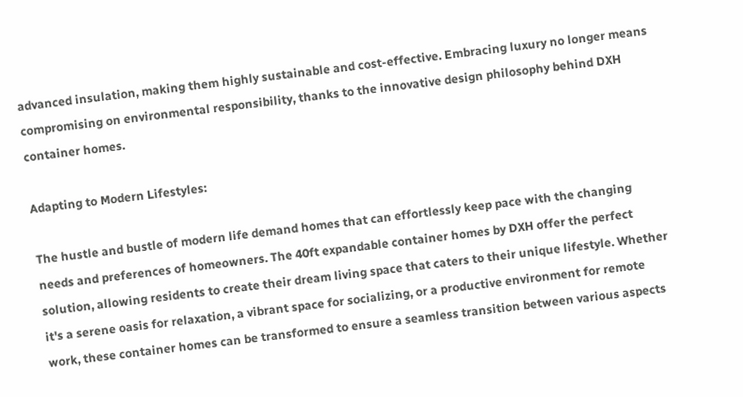advanced insulation, making them highly sustainable and cost-effective. Embracing luxury no longer means compromising on environmental responsibility, thanks to the innovative design philosophy behind DXH container homes.

Adapting to Modern Lifestyles:

The hustle and bustle of modern life demand homes that can effortlessly keep pace with the changing needs and preferences of homeowners. The 40ft expandable container homes by DXH offer the perfect solution, allowing residents to create their dream living space that caters to their unique lifestyle. Whether it's a serene oasis for relaxation, a vibrant space for socializing, or a productive environment for remote work, these container homes can be transformed to ensure a seamless transition between various aspects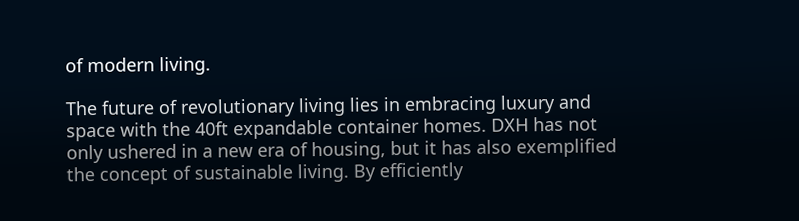of modern living.

The future of revolutionary living lies in embracing luxury and space with the 40ft expandable container homes. DXH has not only ushered in a new era of housing, but it has also exemplified the concept of sustainable living. By efficiently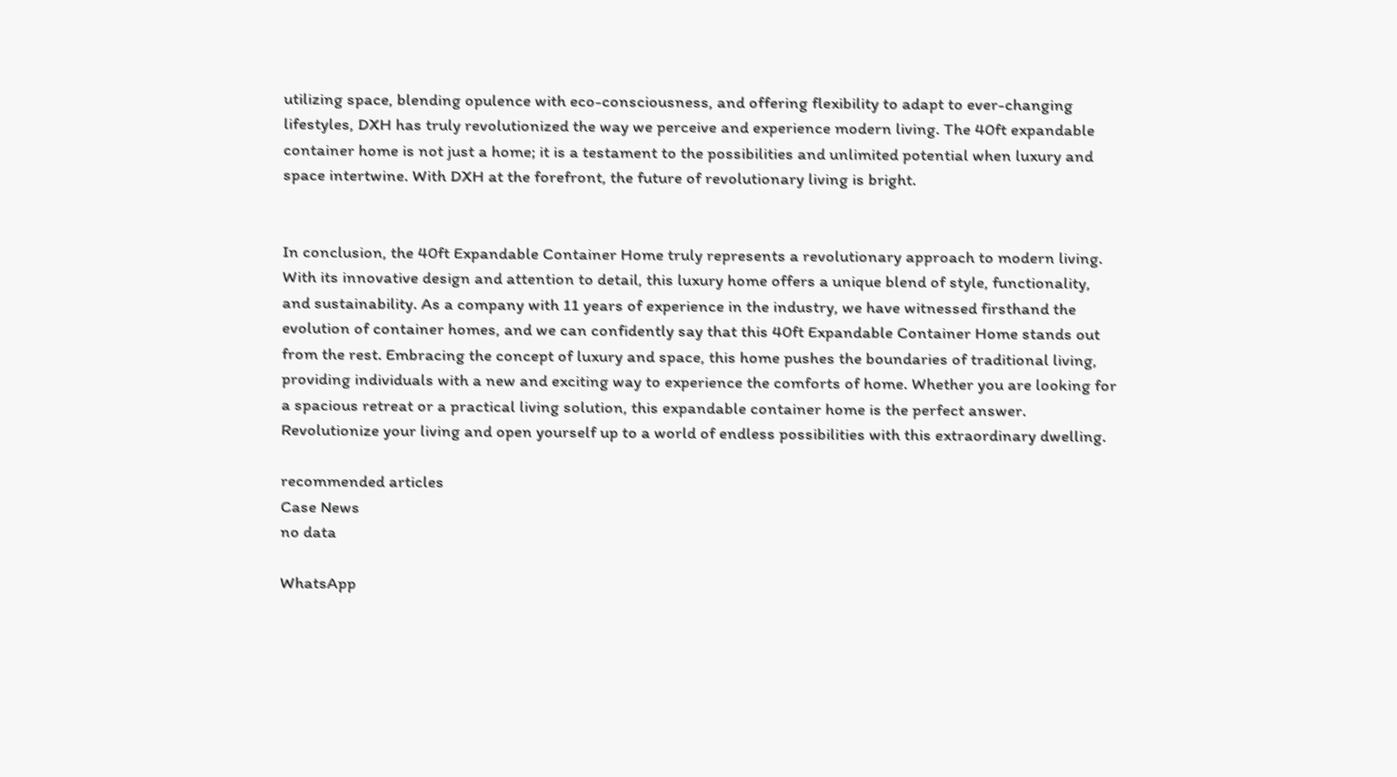utilizing space, blending opulence with eco-consciousness, and offering flexibility to adapt to ever-changing lifestyles, DXH has truly revolutionized the way we perceive and experience modern living. The 40ft expandable container home is not just a home; it is a testament to the possibilities and unlimited potential when luxury and space intertwine. With DXH at the forefront, the future of revolutionary living is bright.


In conclusion, the 40ft Expandable Container Home truly represents a revolutionary approach to modern living. With its innovative design and attention to detail, this luxury home offers a unique blend of style, functionality, and sustainability. As a company with 11 years of experience in the industry, we have witnessed firsthand the evolution of container homes, and we can confidently say that this 40ft Expandable Container Home stands out from the rest. Embracing the concept of luxury and space, this home pushes the boundaries of traditional living, providing individuals with a new and exciting way to experience the comforts of home. Whether you are looking for a spacious retreat or a practical living solution, this expandable container home is the perfect answer. Revolutionize your living and open yourself up to a world of endless possibilities with this extraordinary dwelling.

recommended articles
Case News
no data

WhatsApp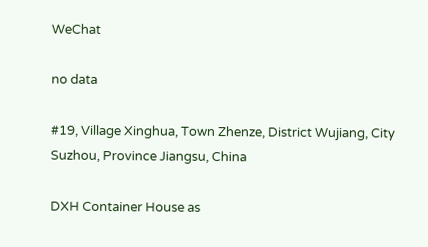WeChat

no data

#19, Village Xinghua, Town Zhenze, District Wujiang, City Suzhou, Province Jiangsu, China

DXH Container House as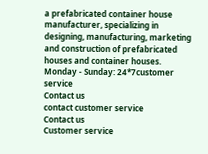a prefabricated container house manufacturer, specializing in designing, manufacturing, marketing and construction of prefabricated houses and container houses.
Monday - Sunday: 24*7customer service
Contact us
contact customer service
Contact us
Customer service